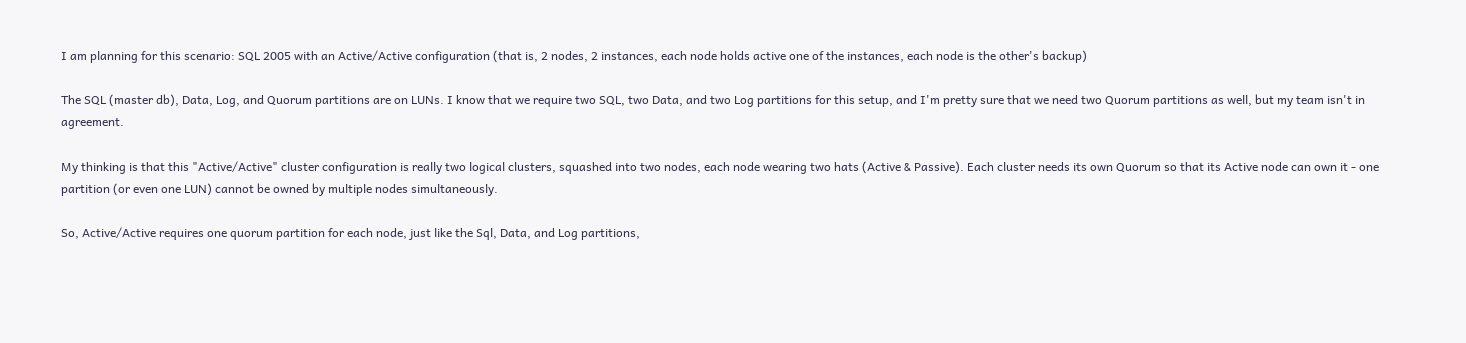I am planning for this scenario: SQL 2005 with an Active/Active configuration (that is, 2 nodes, 2 instances, each node holds active one of the instances, each node is the other's backup)

The SQL (master db), Data, Log, and Quorum partitions are on LUNs. I know that we require two SQL, two Data, and two Log partitions for this setup, and I'm pretty sure that we need two Quorum partitions as well, but my team isn't in agreement.

My thinking is that this "Active/Active" cluster configuration is really two logical clusters, squashed into two nodes, each node wearing two hats (Active & Passive). Each cluster needs its own Quorum so that its Active node can own it - one partition (or even one LUN) cannot be owned by multiple nodes simultaneously.

So, Active/Active requires one quorum partition for each node, just like the Sql, Data, and Log partitions,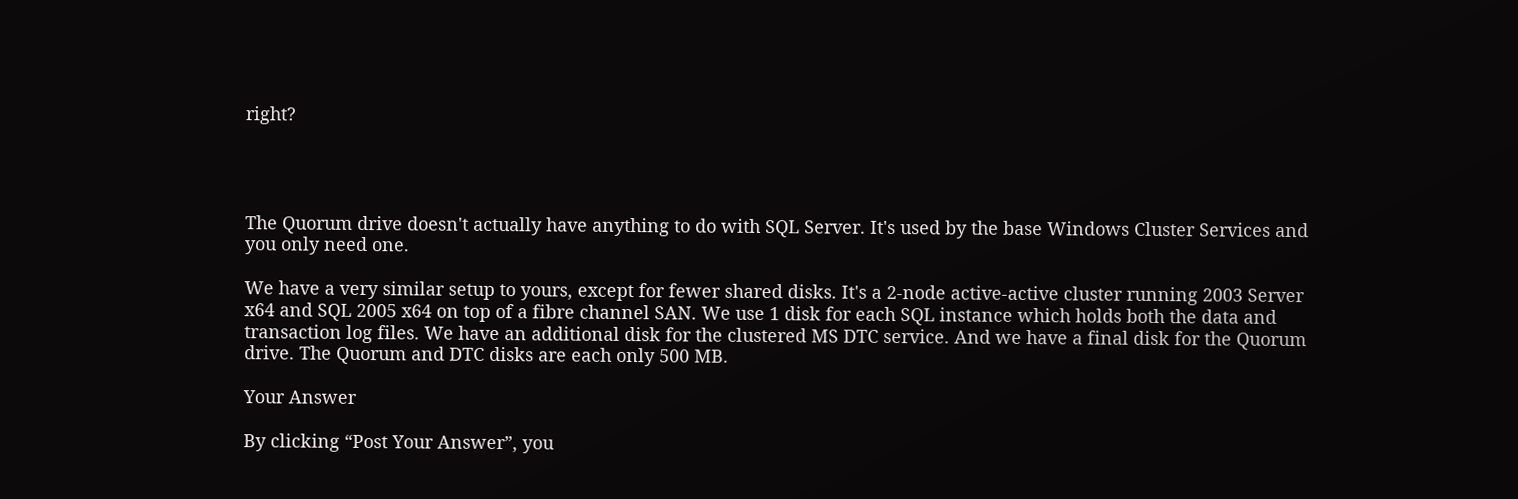right?




The Quorum drive doesn't actually have anything to do with SQL Server. It's used by the base Windows Cluster Services and you only need one.

We have a very similar setup to yours, except for fewer shared disks. It's a 2-node active-active cluster running 2003 Server x64 and SQL 2005 x64 on top of a fibre channel SAN. We use 1 disk for each SQL instance which holds both the data and transaction log files. We have an additional disk for the clustered MS DTC service. And we have a final disk for the Quorum drive. The Quorum and DTC disks are each only 500 MB.

Your Answer

By clicking “Post Your Answer”, you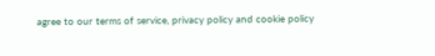agree to our terms of service, privacy policy and cookie policy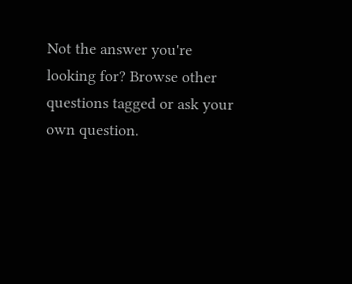Not the answer you're looking for? Browse other questions tagged or ask your own question.